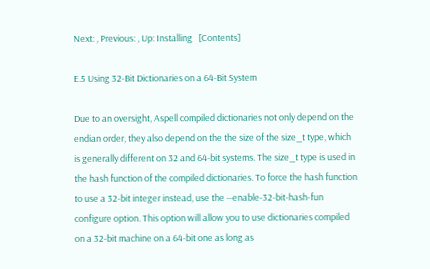Next: , Previous: , Up: Installing   [Contents]

E.5 Using 32-Bit Dictionaries on a 64-Bit System

Due to an oversight, Aspell compiled dictionaries not only depend on the endian order, they also depend on the the size of the size_t type, which is generally different on 32 and 64-bit systems. The size_t type is used in the hash function of the compiled dictionaries. To force the hash function to use a 32-bit integer instead, use the --enable-32-bit-hash-fun configure option. This option will allow you to use dictionaries compiled on a 32-bit machine on a 64-bit one as long as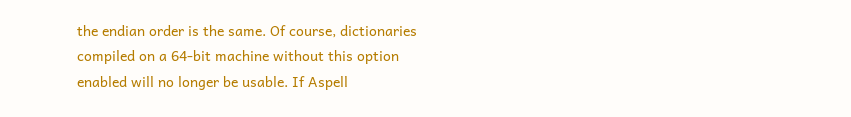the endian order is the same. Of course, dictionaries compiled on a 64-bit machine without this option enabled will no longer be usable. If Aspell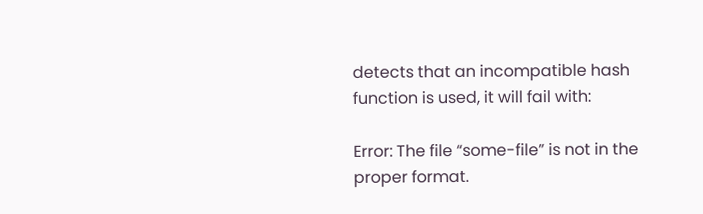detects that an incompatible hash function is used, it will fail with:

Error: The file “some-file” is not in the proper format.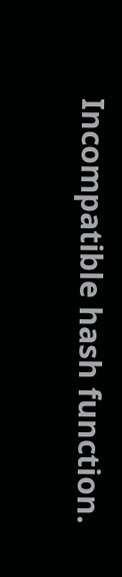Incompatible hash function.